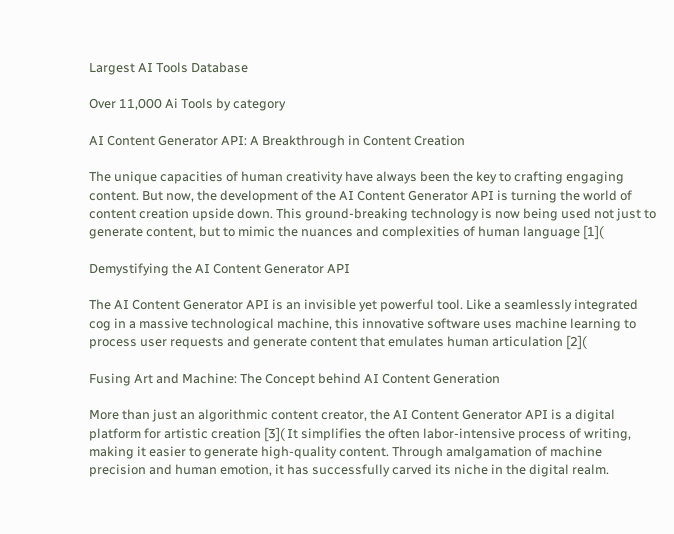Largest AI Tools Database

Over 11,000 Ai Tools by category

AI Content Generator API: A Breakthrough in Content Creation

The unique capacities of human creativity have always been the key to crafting engaging content. But now, the development of the AI Content Generator API is turning the world of content creation upside down. This ground-breaking technology is now being used not just to generate content, but to mimic the nuances and complexities of human language [1](

Demystifying the AI Content Generator API

The AI Content Generator API is an invisible yet powerful tool. Like a seamlessly integrated cog in a massive technological machine, this innovative software uses machine learning to process user requests and generate content that emulates human articulation [2](

Fusing Art and Machine: The Concept behind AI Content Generation

More than just an algorithmic content creator, the AI Content Generator API is a digital platform for artistic creation [3]( It simplifies the often labor-intensive process of writing, making it easier to generate high-quality content. Through amalgamation of machine precision and human emotion, it has successfully carved its niche in the digital realm.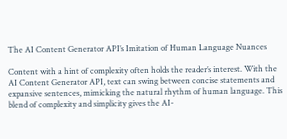The AI Content Generator API’s Imitation of Human Language Nuances

Content with a hint of complexity often holds the reader’s interest. With the AI Content Generator API, text can swing between concise statements and expansive sentences, mimicking the natural rhythm of human language. This blend of complexity and simplicity gives the AI-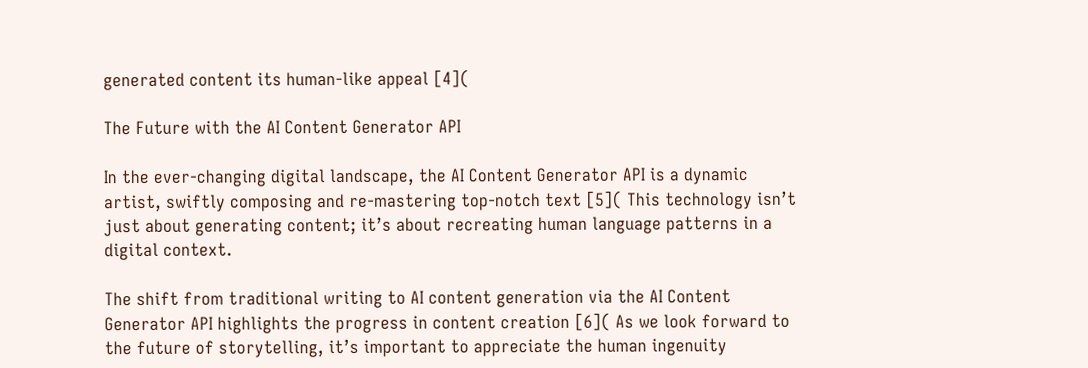generated content its human-like appeal [4](

The Future with the AI Content Generator API

In the ever-changing digital landscape, the AI Content Generator API is a dynamic artist, swiftly composing and re-mastering top-notch text [5]( This technology isn’t just about generating content; it’s about recreating human language patterns in a digital context.

The shift from traditional writing to AI content generation via the AI Content Generator API highlights the progress in content creation [6]( As we look forward to the future of storytelling, it’s important to appreciate the human ingenuity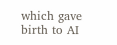which gave birth to AI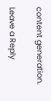content generation.

Leave a Reply